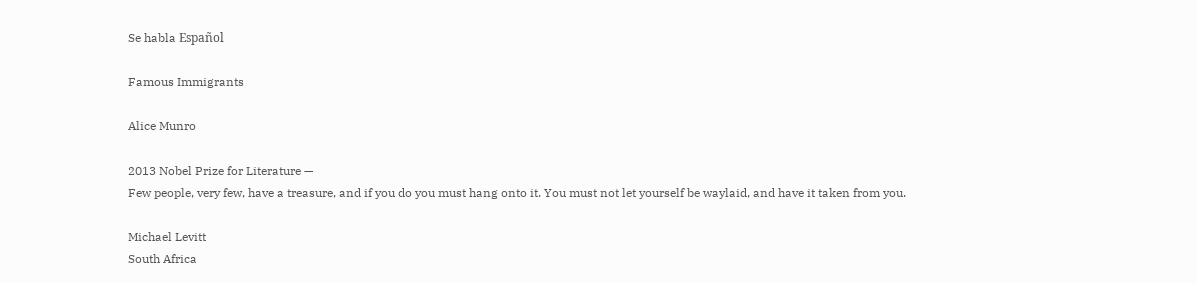Se habla Español

Famous Immigrants

Alice Munro

2013 Nobel Prize for Literature —
Few people, very few, have a treasure, and if you do you must hang onto it. You must not let yourself be waylaid, and have it taken from you.

Michael Levitt
South Africa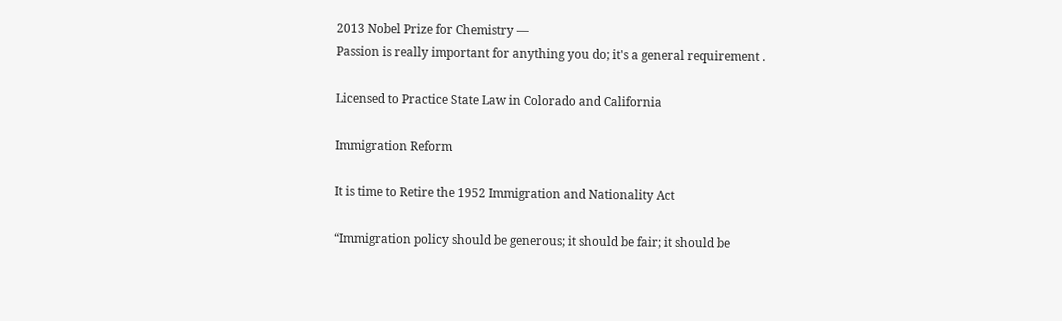2013 Nobel Prize for Chemistry —
Passion is really important for anything you do; it's a general requirement .

Licensed to Practice State Law in Colorado and California

Immigration Reform

It is time to Retire the 1952 Immigration and Nationality Act

“Immigration policy should be generous; it should be fair; it should be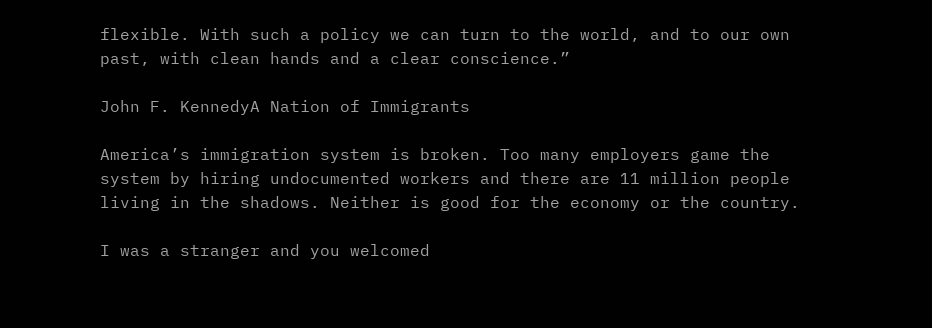flexible. With such a policy we can turn to the world, and to our own past, with clean hands and a clear conscience.”

John F. KennedyA Nation of Immigrants

America’s immigration system is broken. Too many employers game the system by hiring undocumented workers and there are 11 million people living in the shadows. Neither is good for the economy or the country.

I was a stranger and you welcomed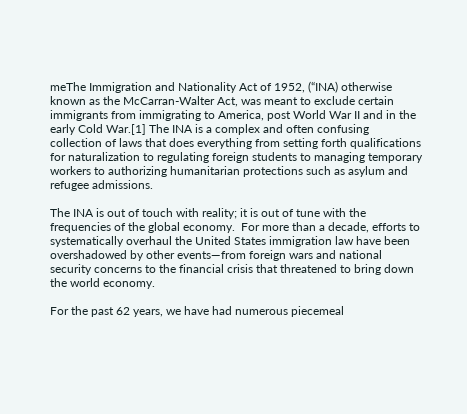meThe Immigration and Nationality Act of 1952, (“INA) otherwise known as the McCarran-Walter Act, was meant to exclude certain immigrants from immigrating to America, post World War II and in the early Cold War.[1] The INA is a complex and often confusing collection of laws that does everything from setting forth qualifications for naturalization to regulating foreign students to managing temporary workers to authorizing humanitarian protections such as asylum and refugee admissions.

The INA is out of touch with reality; it is out of tune with the frequencies of the global economy.  For more than a decade, efforts to systematically overhaul the United States immigration law have been overshadowed by other events—from foreign wars and national security concerns to the financial crisis that threatened to bring down the world economy.

For the past 62 years, we have had numerous piecemeal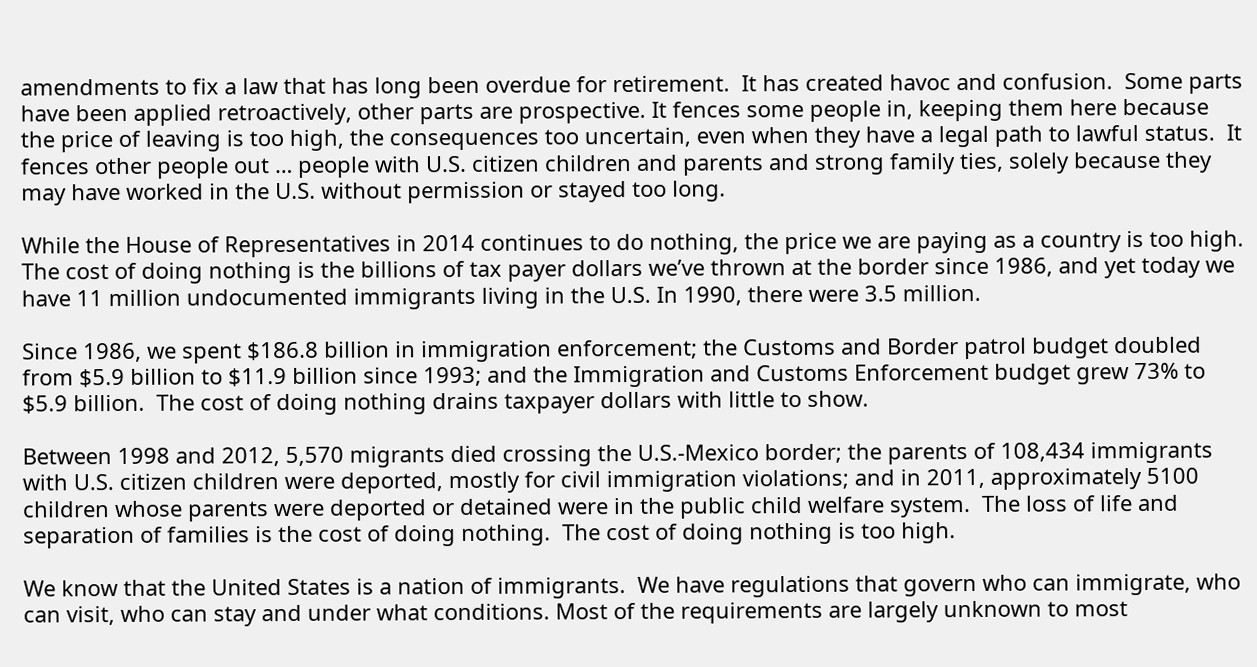amendments to fix a law that has long been overdue for retirement.  It has created havoc and confusion.  Some parts have been applied retroactively, other parts are prospective. It fences some people in, keeping them here because the price of leaving is too high, the consequences too uncertain, even when they have a legal path to lawful status.  It fences other people out … people with U.S. citizen children and parents and strong family ties, solely because they may have worked in the U.S. without permission or stayed too long.

While the House of Representatives in 2014 continues to do nothing, the price we are paying as a country is too high.  The cost of doing nothing is the billions of tax payer dollars we’ve thrown at the border since 1986, and yet today we have 11 million undocumented immigrants living in the U.S. In 1990, there were 3.5 million.

Since 1986, we spent $186.8 billion in immigration enforcement; the Customs and Border patrol budget doubled from $5.9 billion to $11.9 billion since 1993; and the Immigration and Customs Enforcement budget grew 73% to $5.9 billion.  The cost of doing nothing drains taxpayer dollars with little to show.

Between 1998 and 2012, 5,570 migrants died crossing the U.S.-Mexico border; the parents of 108,434 immigrants with U.S. citizen children were deported, mostly for civil immigration violations; and in 2011, approximately 5100 children whose parents were deported or detained were in the public child welfare system.  The loss of life and separation of families is the cost of doing nothing.  The cost of doing nothing is too high.

We know that the United States is a nation of immigrants.  We have regulations that govern who can immigrate, who can visit, who can stay and under what conditions. Most of the requirements are largely unknown to most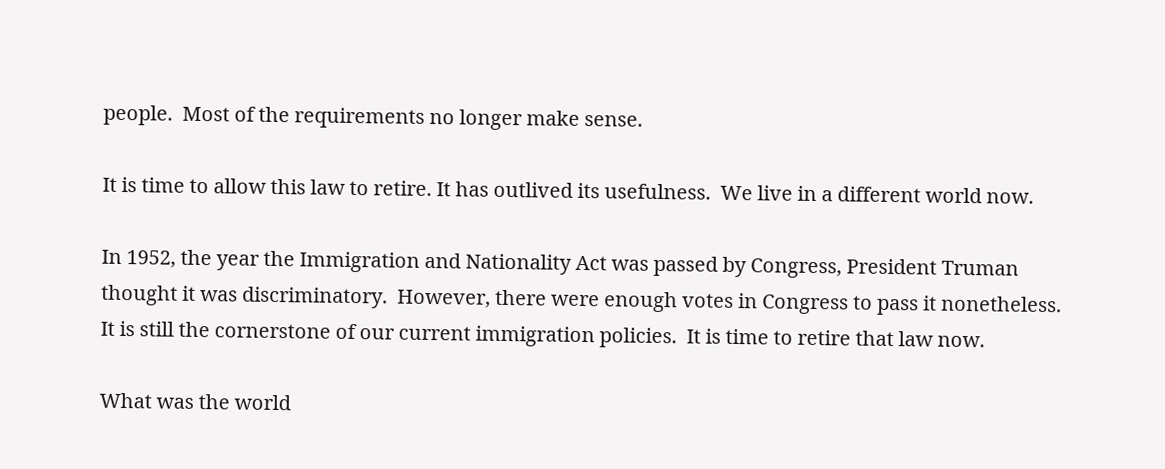people.  Most of the requirements no longer make sense.

It is time to allow this law to retire. It has outlived its usefulness.  We live in a different world now.

In 1952, the year the Immigration and Nationality Act was passed by Congress, President Truman thought it was discriminatory.  However, there were enough votes in Congress to pass it nonetheless.  It is still the cornerstone of our current immigration policies.  It is time to retire that law now.

What was the world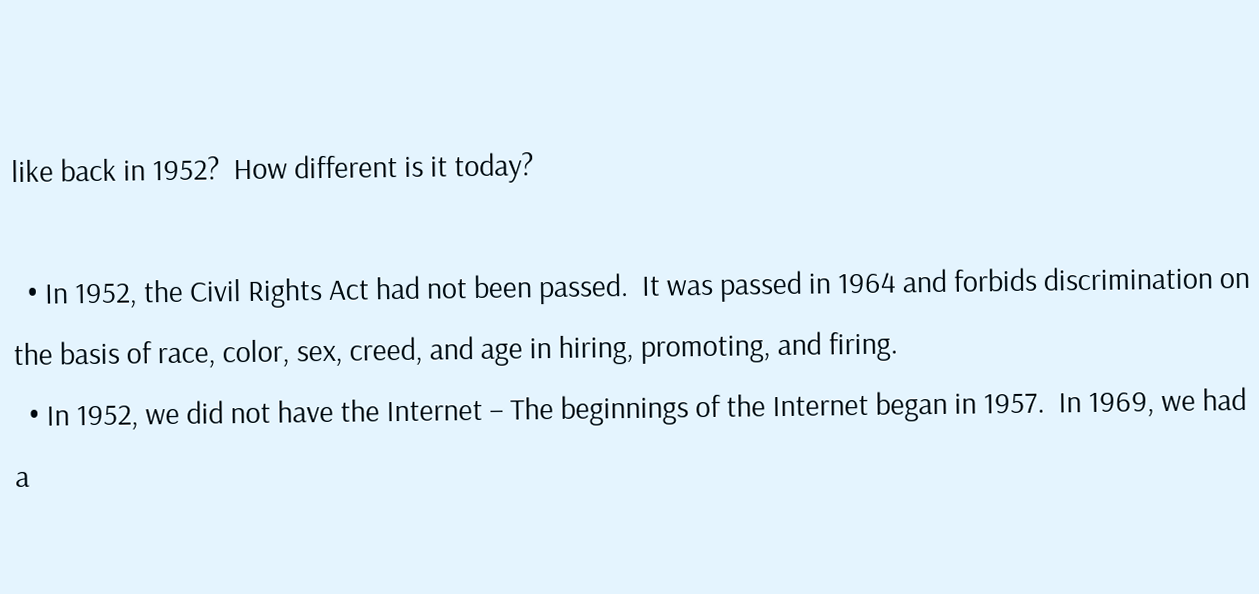like back in 1952?  How different is it today?

  • In 1952, the Civil Rights Act had not been passed.  It was passed in 1964 and forbids discrimination on the basis of race, color, sex, creed, and age in hiring, promoting, and firing.
  • In 1952, we did not have the Internet – The beginnings of the Internet began in 1957.  In 1969, we had a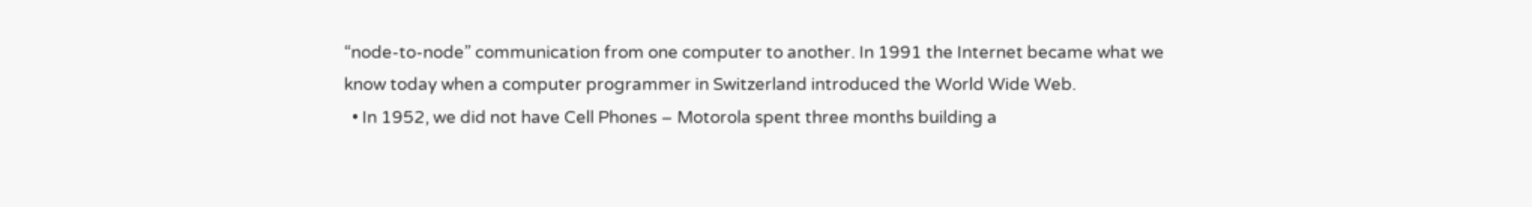“node-to-node” communication from one computer to another. In 1991 the Internet became what we know today when a computer programmer in Switzerland introduced the World Wide Web.
  • In 1952, we did not have Cell Phones – Motorola spent three months building a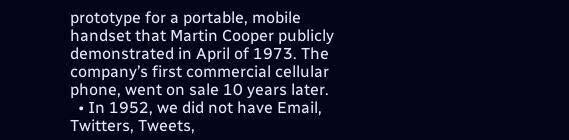prototype for a portable, mobile handset that Martin Cooper publicly demonstrated in April of 1973. The company’s first commercial cellular phone, went on sale 10 years later.
  • In 1952, we did not have Email, Twitters, Tweets,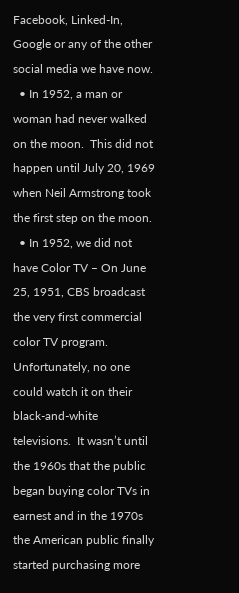Facebook, Linked-In, Google or any of the other social media we have now.
  • In 1952, a man or woman had never walked on the moon.  This did not happen until July 20, 1969 when Neil Armstrong took the first step on the moon.
  • In 1952, we did not have Color TV – On June 25, 1951, CBS broadcast the very first commercial color TV program. Unfortunately, no one could watch it on their black-and-white televisions.  It wasn’t until the 1960s that the public began buying color TVs in earnest and in the 1970s the American public finally started purchasing more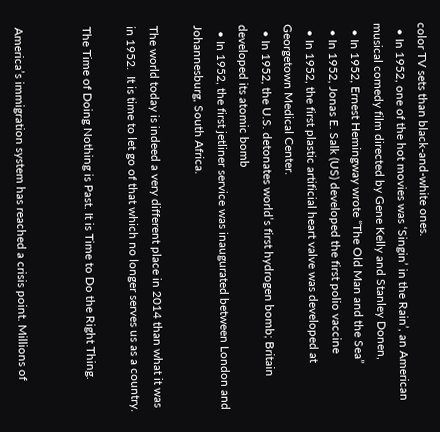color TV sets than black-and-white ones.
  • In 1952, one of the hot movies was ‘Singin’ in the Rain’, an American musical comedy film directed by Gene Kelly and Stanley Donen,
  • In 1952, Ernest Hemingway wrote “The Old Man and the Sea”
  • In 1952, Jonas E. Salk (US) developed the first polio vaccine
  • In 1952, the first plastic artificial heart valve was developed at Georgetown Medical Center.
  • In 1952, the U.S. detonates world’s first hydrogen bomb; Britain developed its atomic bomb
  • In 1952, the first jetliner service was inaugurated between London and Johannesburg, South Africa.

The world today is indeed a very different place in 2014 than what it was in 1952.  It is time to let go of that which no longer serves us as a country.

The Time of Doing Nothing is Past. It is Time to Do the Right Thing.


America’s immigration system has reached a crisis point. Millions of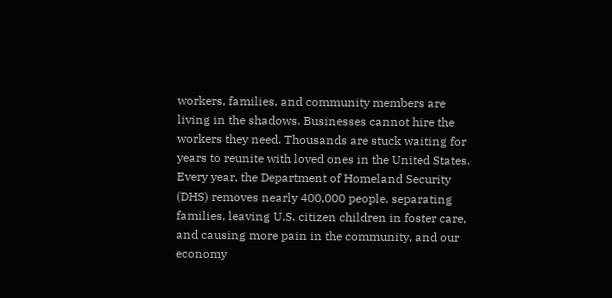workers, families, and community members are living in the shadows. Businesses cannot hire the workers they need. Thousands are stuck waiting for years to reunite with loved ones in the United States. Every year, the Department of Homeland Security (DHS) removes nearly 400,000 people, separating families, leaving U.S. citizen children in foster care, and causing more pain in the community, and our economy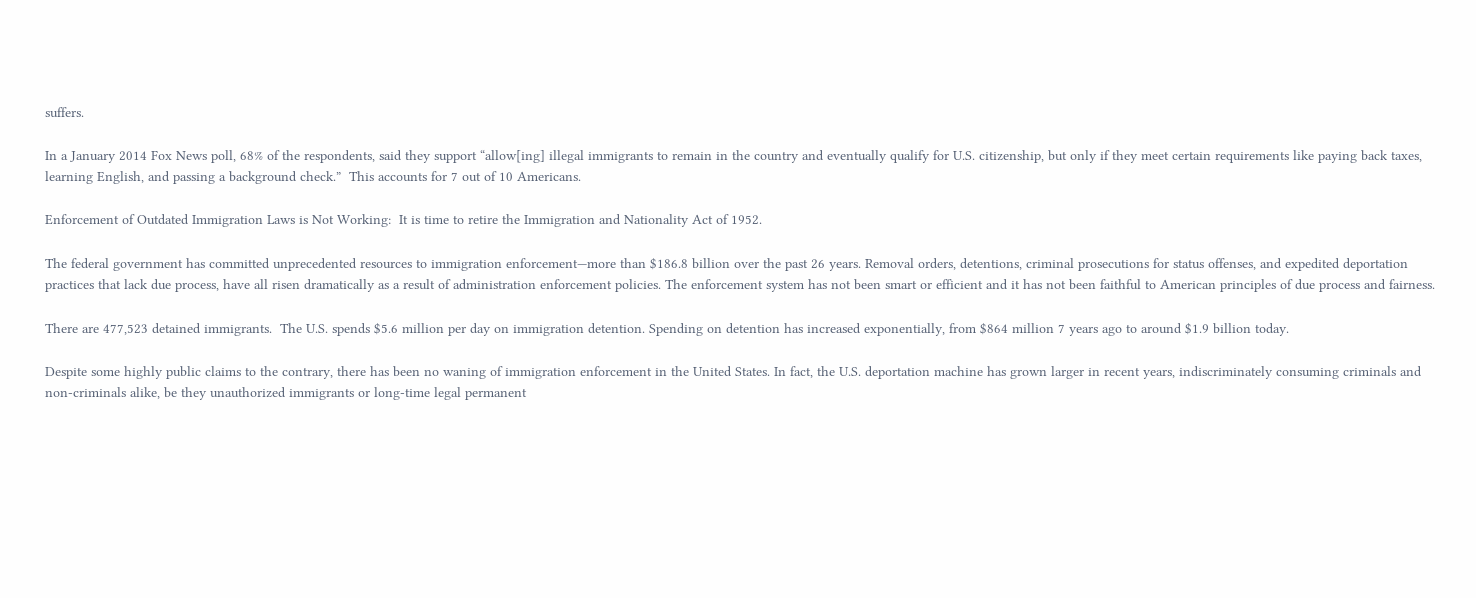suffers.

In a January 2014 Fox News poll, 68% of the respondents, said they support “allow[ing] illegal immigrants to remain in the country and eventually qualify for U.S. citizenship, but only if they meet certain requirements like paying back taxes, learning English, and passing a background check.”  This accounts for 7 out of 10 Americans.

Enforcement of Outdated Immigration Laws is Not Working:  It is time to retire the Immigration and Nationality Act of 1952.

The federal government has committed unprecedented resources to immigration enforcement—more than $186.8 billion over the past 26 years. Removal orders, detentions, criminal prosecutions for status offenses, and expedited deportation practices that lack due process, have all risen dramatically as a result of administration enforcement policies. The enforcement system has not been smart or efficient and it has not been faithful to American principles of due process and fairness.

There are 477,523 detained immigrants.  The U.S. spends $5.6 million per day on immigration detention. Spending on detention has increased exponentially, from $864 million 7 years ago to around $1.9 billion today.

Despite some highly public claims to the contrary, there has been no waning of immigration enforcement in the United States. In fact, the U.S. deportation machine has grown larger in recent years, indiscriminately consuming criminals and non-criminals alike, be they unauthorized immigrants or long-time legal permanent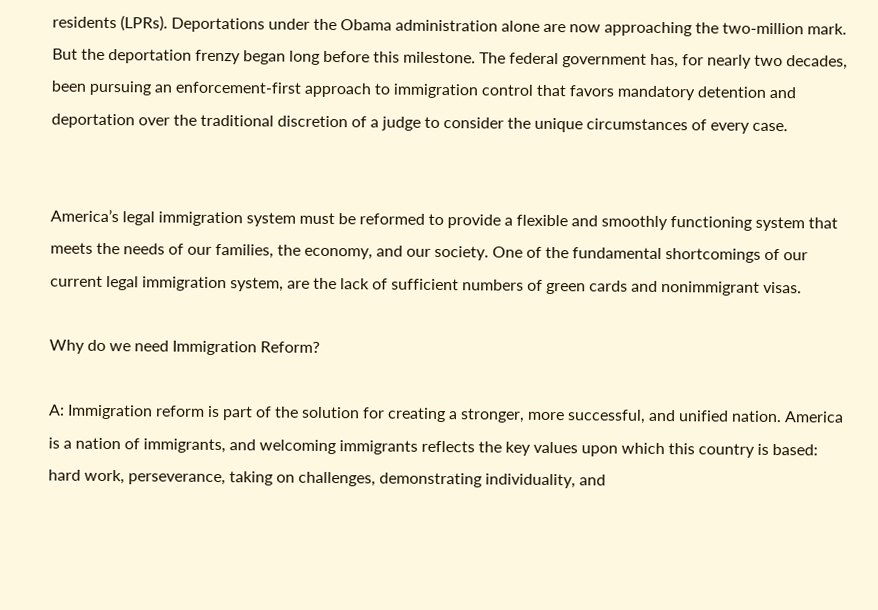residents (LPRs). Deportations under the Obama administration alone are now approaching the two-million mark. But the deportation frenzy began long before this milestone. The federal government has, for nearly two decades, been pursuing an enforcement-first approach to immigration control that favors mandatory detention and deportation over the traditional discretion of a judge to consider the unique circumstances of every case.


America’s legal immigration system must be reformed to provide a flexible and smoothly functioning system that meets the needs of our families, the economy, and our society. One of the fundamental shortcomings of our current legal immigration system, are the lack of sufficient numbers of green cards and nonimmigrant visas.

Why do we need Immigration Reform?

A: Immigration reform is part of the solution for creating a stronger, more successful, and unified nation. America is a nation of immigrants, and welcoming immigrants reflects the key values upon which this country is based: hard work, perseverance, taking on challenges, demonstrating individuality, and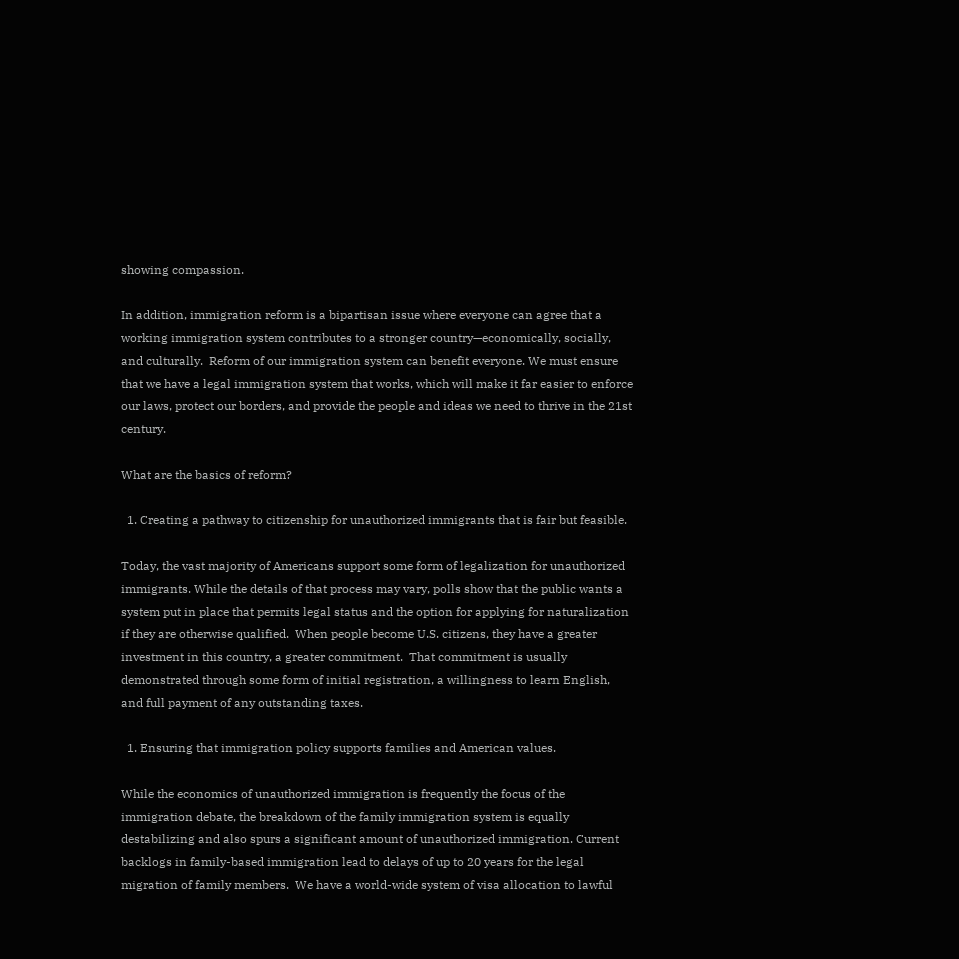showing compassion.

In addition, immigration reform is a bipartisan issue where everyone can agree that a working immigration system contributes to a stronger country—economically, socially, and culturally.  Reform of our immigration system can benefit everyone. We must ensure that we have a legal immigration system that works, which will make it far easier to enforce our laws, protect our borders, and provide the people and ideas we need to thrive in the 21st century.

What are the basics of reform?

  1. Creating a pathway to citizenship for unauthorized immigrants that is fair but feasible.

Today, the vast majority of Americans support some form of legalization for unauthorized immigrants. While the details of that process may vary, polls show that the public wants a system put in place that permits legal status and the option for applying for naturalization if they are otherwise qualified.  When people become U.S. citizens, they have a greater investment in this country, a greater commitment.  That commitment is usually demonstrated through some form of initial registration, a willingness to learn English, and full payment of any outstanding taxes.

  1. Ensuring that immigration policy supports families and American values.

While the economics of unauthorized immigration is frequently the focus of the immigration debate, the breakdown of the family immigration system is equally destabilizing and also spurs a significant amount of unauthorized immigration. Current backlogs in family-based immigration lead to delays of up to 20 years for the legal migration of family members.  We have a world-wide system of visa allocation to lawful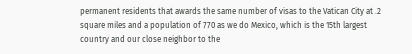permanent residents that awards the same number of visas to the Vatican City at .2 square miles and a population of 770 as we do Mexico, which is the 15th largest country and our close neighbor to the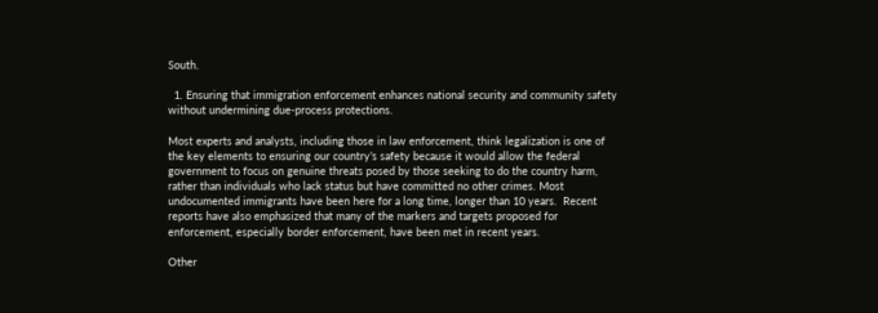South.

  1. Ensuring that immigration enforcement enhances national security and community safety without undermining due-process protections.

Most experts and analysts, including those in law enforcement, think legalization is one of the key elements to ensuring our country’s safety because it would allow the federal government to focus on genuine threats posed by those seeking to do the country harm, rather than individuals who lack status but have committed no other crimes. Most undocumented immigrants have been here for a long time, longer than 10 years.  Recent reports have also emphasized that many of the markers and targets proposed for enforcement, especially border enforcement, have been met in recent years.

Other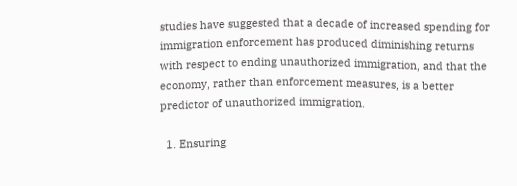studies have suggested that a decade of increased spending for immigration enforcement has produced diminishing returns with respect to ending unauthorized immigration, and that the economy, rather than enforcement measures, is a better predictor of unauthorized immigration.

  1. Ensuring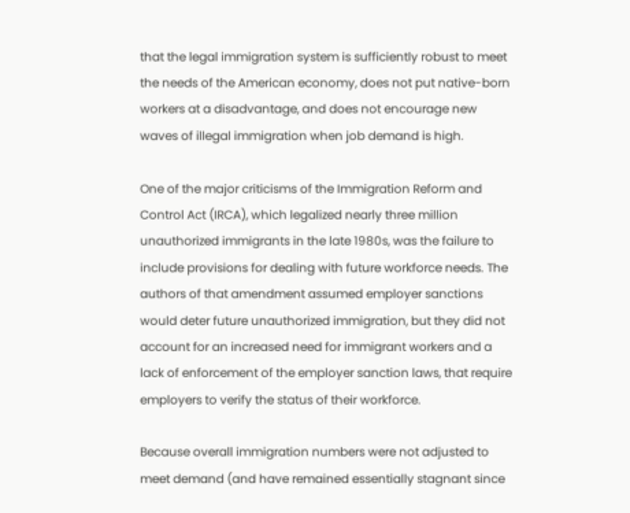that the legal immigration system is sufficiently robust to meet the needs of the American economy, does not put native-born workers at a disadvantage, and does not encourage new waves of illegal immigration when job demand is high.

One of the major criticisms of the Immigration Reform and Control Act (IRCA), which legalized nearly three million unauthorized immigrants in the late 1980s, was the failure to include provisions for dealing with future workforce needs. The authors of that amendment assumed employer sanctions would deter future unauthorized immigration, but they did not account for an increased need for immigrant workers and a lack of enforcement of the employer sanction laws, that require employers to verify the status of their workforce.

Because overall immigration numbers were not adjusted to meet demand (and have remained essentially stagnant since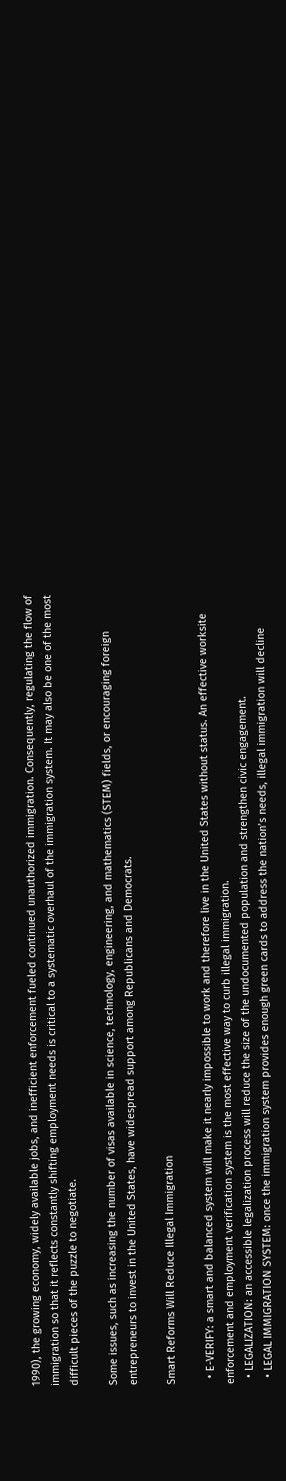1990), the growing economy, widely available jobs, and inefficient enforcement fueled continued unauthorized immigration. Consequently, regulating the flow of immigration so that it reflects constantly shifting employment needs is critical to a systematic overhaul of the immigration system. It may also be one of the most difficult pieces of the puzzle to negotiate.

Some issues, such as increasing the number of visas available in science, technology, engineering, and mathematics (STEM) fields, or encouraging foreign entrepreneurs to invest in the United States, have widespread support among Republicans and Democrats.

Smart Reforms Will Reduce Illegal Immigration

  • E-VERIFY: a smart and balanced system will make it nearly impossible to work and therefore live in the United States without status. An effective worksite enforcement and employment verification system is the most effective way to curb illegal immigration.
  • LEGALIZATION: an accessible legalization process will reduce the size of the undocumented population and strengthen civic engagement.
  • LEGAL IMMIGRATION SYSTEM: once the immigration system provides enough green cards to address the nation’s needs, illegal immigration will decline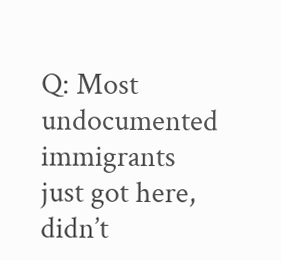Q: Most undocumented immigrants just got here, didn’t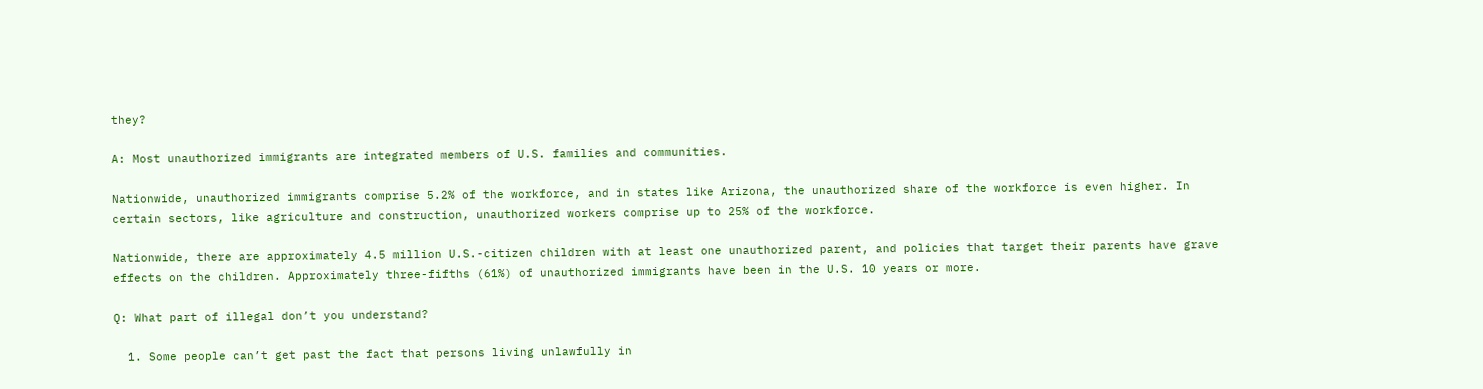they?

A: Most unauthorized immigrants are integrated members of U.S. families and communities.

Nationwide, unauthorized immigrants comprise 5.2% of the workforce, and in states like Arizona, the unauthorized share of the workforce is even higher. In certain sectors, like agriculture and construction, unauthorized workers comprise up to 25% of the workforce.

Nationwide, there are approximately 4.5 million U.S.-citizen children with at least one unauthorized parent, and policies that target their parents have grave effects on the children. Approximately three-fifths (61%) of unauthorized immigrants have been in the U.S. 10 years or more.

Q: What part of illegal don’t you understand?

  1. Some people can’t get past the fact that persons living unlawfully in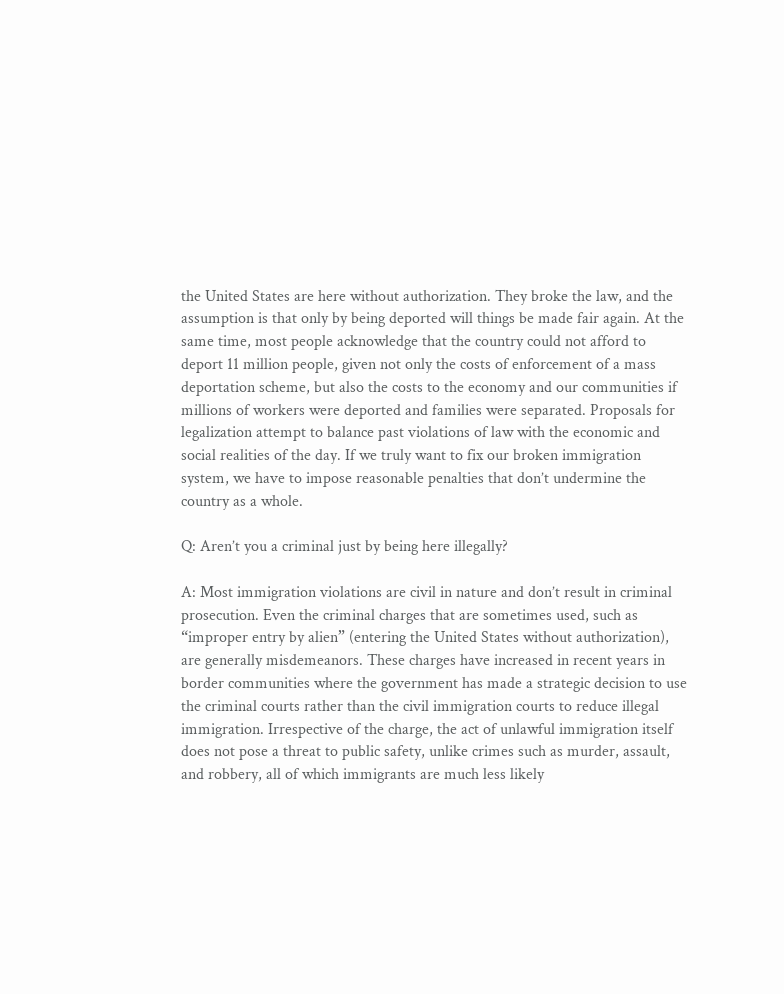the United States are here without authorization. They broke the law, and the assumption is that only by being deported will things be made fair again. At the same time, most people acknowledge that the country could not afford to deport 11 million people, given not only the costs of enforcement of a mass deportation scheme, but also the costs to the economy and our communities if millions of workers were deported and families were separated. Proposals for legalization attempt to balance past violations of law with the economic and social realities of the day. If we truly want to fix our broken immigration system, we have to impose reasonable penalties that don’t undermine the country as a whole.

Q: Aren’t you a criminal just by being here illegally?

A: Most immigration violations are civil in nature and don’t result in criminal prosecution. Even the criminal charges that are sometimes used, such as “improper entry by alien” (entering the United States without authorization), are generally misdemeanors. These charges have increased in recent years in border communities where the government has made a strategic decision to use the criminal courts rather than the civil immigration courts to reduce illegal immigration. Irrespective of the charge, the act of unlawful immigration itself does not pose a threat to public safety, unlike crimes such as murder, assault, and robbery, all of which immigrants are much less likely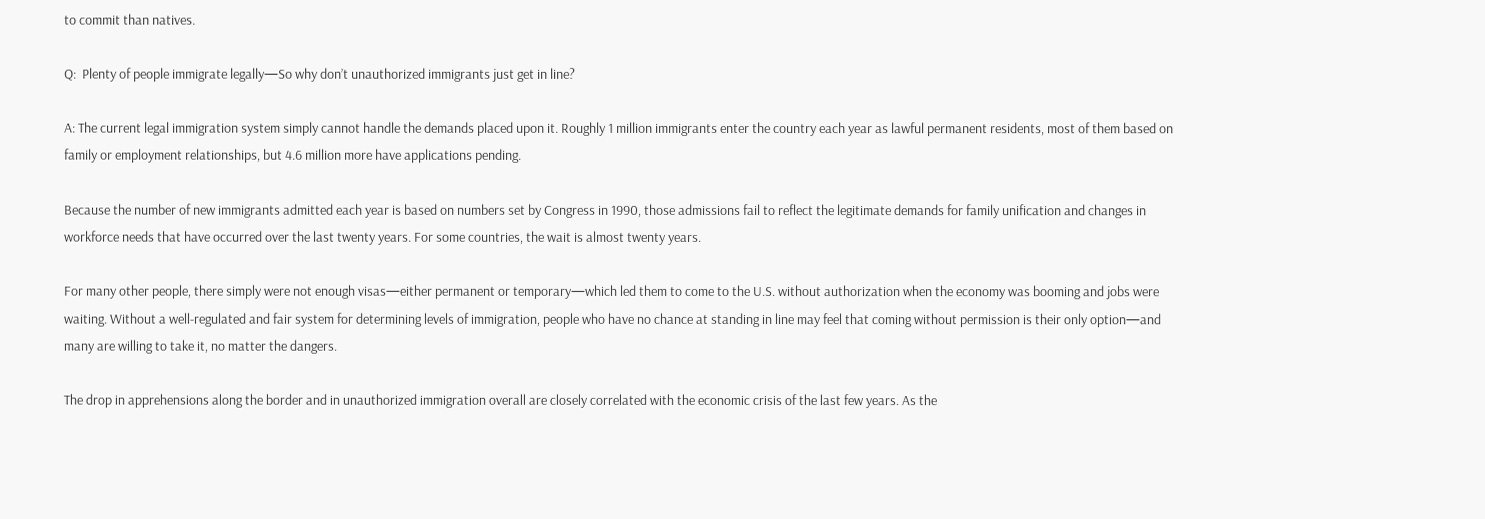to commit than natives.

Q:  Plenty of people immigrate legally—So why don’t unauthorized immigrants just get in line?

A: The current legal immigration system simply cannot handle the demands placed upon it. Roughly 1 million immigrants enter the country each year as lawful permanent residents, most of them based on family or employment relationships, but 4.6 million more have applications pending.

Because the number of new immigrants admitted each year is based on numbers set by Congress in 1990, those admissions fail to reflect the legitimate demands for family unification and changes in workforce needs that have occurred over the last twenty years. For some countries, the wait is almost twenty years.

For many other people, there simply were not enough visas—either permanent or temporary—which led them to come to the U.S. without authorization when the economy was booming and jobs were waiting. Without a well-regulated and fair system for determining levels of immigration, people who have no chance at standing in line may feel that coming without permission is their only option—and many are willing to take it, no matter the dangers.

The drop in apprehensions along the border and in unauthorized immigration overall are closely correlated with the economic crisis of the last few years. As the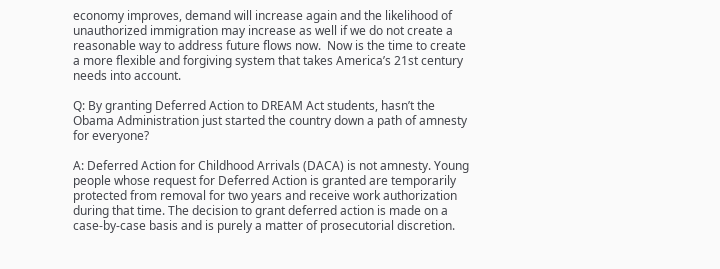economy improves, demand will increase again and the likelihood of unauthorized immigration may increase as well if we do not create a reasonable way to address future flows now.  Now is the time to create a more flexible and forgiving system that takes America’s 21st century needs into account.

Q: By granting Deferred Action to DREAM Act students, hasn’t the Obama Administration just started the country down a path of amnesty for everyone?

A: Deferred Action for Childhood Arrivals (DACA) is not amnesty. Young people whose request for Deferred Action is granted are temporarily protected from removal for two years and receive work authorization during that time. The decision to grant deferred action is made on a case-by-case basis and is purely a matter of prosecutorial discretion.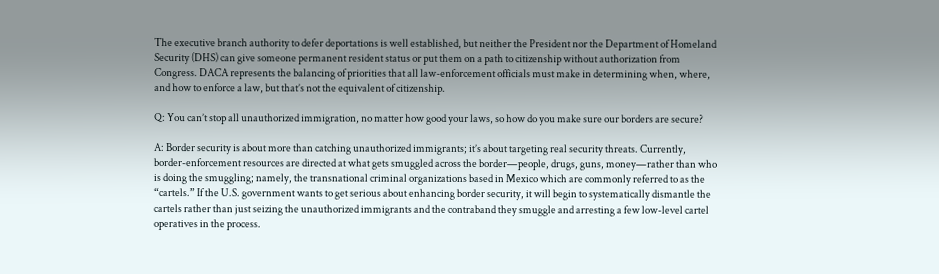The executive branch authority to defer deportations is well established, but neither the President nor the Department of Homeland Security (DHS) can give someone permanent resident status or put them on a path to citizenship without authorization from Congress. DACA represents the balancing of priorities that all law-enforcement officials must make in determining when, where, and how to enforce a law, but that’s not the equivalent of citizenship.

Q: You can’t stop all unauthorized immigration, no matter how good your laws, so how do you make sure our borders are secure?

A: Border security is about more than catching unauthorized immigrants; it’s about targeting real security threats. Currently, border-enforcement resources are directed at what gets smuggled across the border—people, drugs, guns, money—rather than who is doing the smuggling; namely, the transnational criminal organizations based in Mexico which are commonly referred to as the “cartels.” If the U.S. government wants to get serious about enhancing border security, it will begin to systematically dismantle the cartels rather than just seizing the unauthorized immigrants and the contraband they smuggle and arresting a few low-level cartel operatives in the process.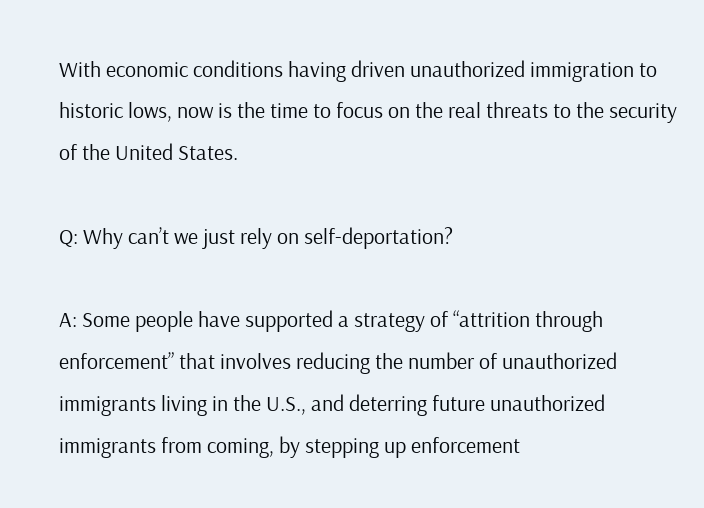With economic conditions having driven unauthorized immigration to historic lows, now is the time to focus on the real threats to the security of the United States.

Q: Why can’t we just rely on self-deportation?

A: Some people have supported a strategy of “attrition through enforcement” that involves reducing the number of unauthorized immigrants living in the U.S., and deterring future unauthorized immigrants from coming, by stepping up enforcement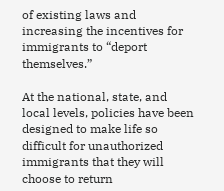of existing laws and increasing the incentives for immigrants to “deport themselves.”

At the national, state, and local levels, policies have been designed to make life so difficult for unauthorized immigrants that they will choose to return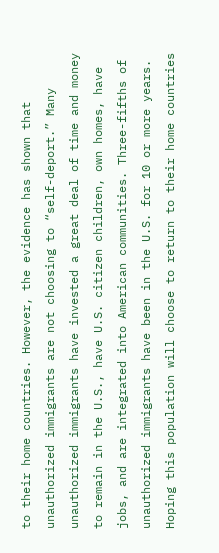to their home countries. However, the evidence has shown that unauthorized immigrants are not choosing to “self-deport.” Many unauthorized immigrants have invested a great deal of time and money to remain in the U.S., have U.S. citizen children, own homes, have jobs, and are integrated into American communities. Three-fifths of unauthorized immigrants have been in the U.S. for 10 or more years. Hoping this population will choose to return to their home countries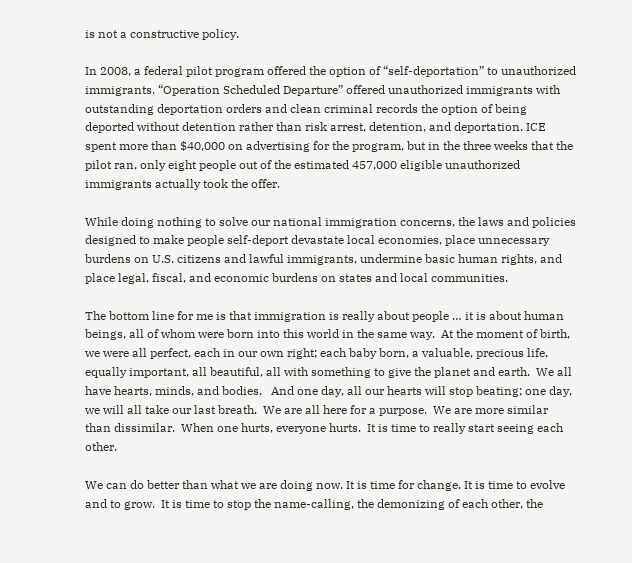is not a constructive policy.

In 2008, a federal pilot program offered the option of “self-deportation” to unauthorized immigrants. “Operation Scheduled Departure” offered unauthorized immigrants with outstanding deportation orders and clean criminal records the option of being deported without detention rather than risk arrest, detention, and deportation. ICE spent more than $40,000 on advertising for the program, but in the three weeks that the pilot ran, only eight people out of the estimated 457,000 eligible unauthorized immigrants actually took the offer.

While doing nothing to solve our national immigration concerns, the laws and policies designed to make people self-deport devastate local economies, place unnecessary burdens on U.S. citizens and lawful immigrants, undermine basic human rights, and place legal, fiscal, and economic burdens on states and local communities.

The bottom line for me is that immigration is really about people … it is about human beings, all of whom were born into this world in the same way.  At the moment of birth, we were all perfect, each in our own right; each baby born, a valuable, precious life, equally important, all beautiful, all with something to give the planet and earth.  We all have hearts, minds, and bodies.   And one day, all our hearts will stop beating; one day, we will all take our last breath.  We are all here for a purpose.  We are more similar than dissimilar.  When one hurts, everyone hurts.  It is time to really start seeing each other.

We can do better than what we are doing now. It is time for change. It is time to evolve and to grow.  It is time to stop the name-calling, the demonizing of each other, the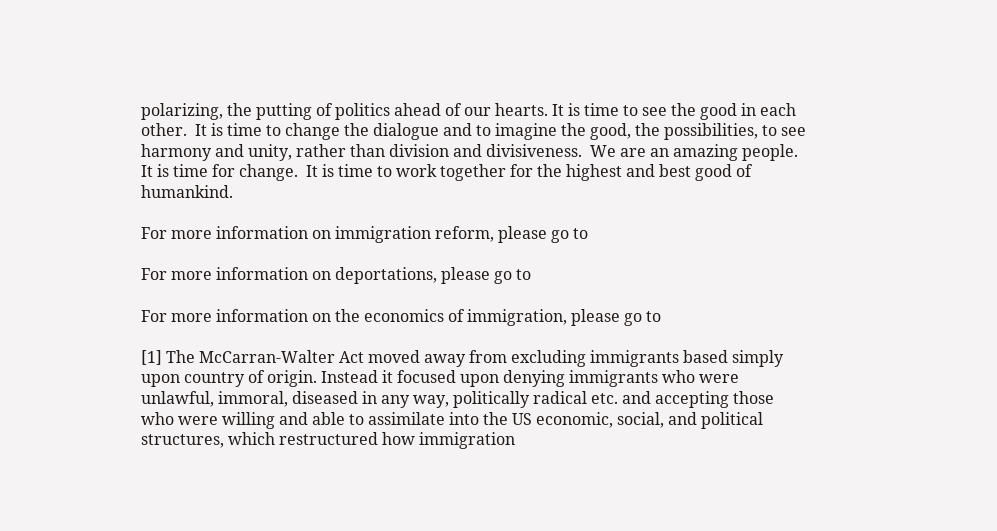polarizing, the putting of politics ahead of our hearts. It is time to see the good in each other.  It is time to change the dialogue and to imagine the good, the possibilities, to see harmony and unity, rather than division and divisiveness.  We are an amazing people.  It is time for change.  It is time to work together for the highest and best good of humankind.

For more information on immigration reform, please go to

For more information on deportations, please go to

For more information on the economics of immigration, please go to

[1] The McCarran-Walter Act moved away from excluding immigrants based simply upon country of origin. Instead it focused upon denying immigrants who were unlawful, immoral, diseased in any way, politically radical etc. and accepting those who were willing and able to assimilate into the US economic, social, and political structures, which restructured how immigration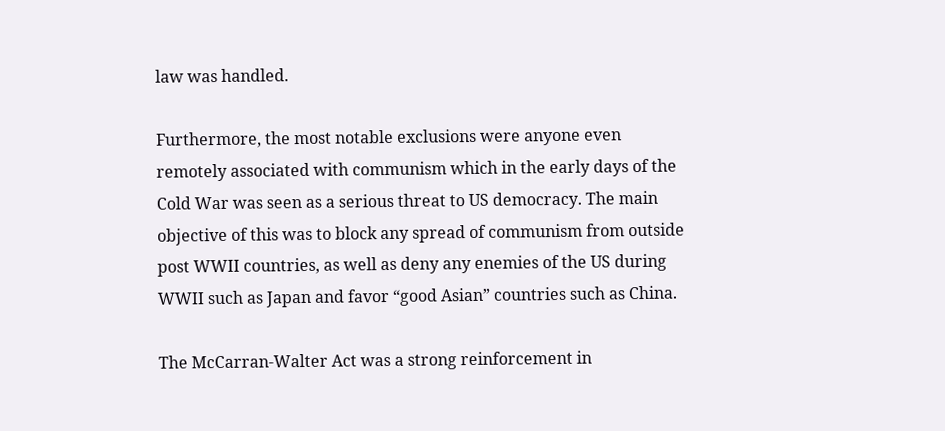law was handled.

Furthermore, the most notable exclusions were anyone even remotely associated with communism which in the early days of the Cold War was seen as a serious threat to US democracy. The main objective of this was to block any spread of communism from outside post WWII countries, as well as deny any enemies of the US during WWII such as Japan and favor “good Asian” countries such as China.

The McCarran-Walter Act was a strong reinforcement in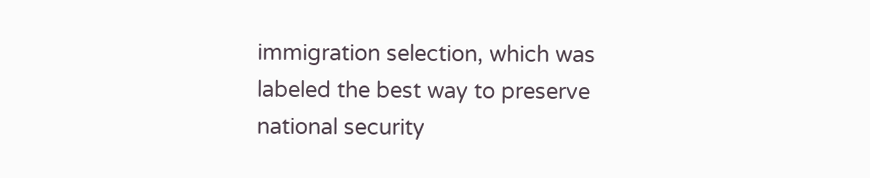immigration selection, which was labeled the best way to preserve national security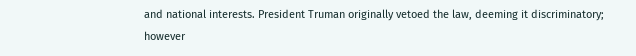and national interests. President Truman originally vetoed the law, deeming it discriminatory; however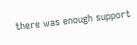there was enough support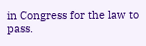in Congress for the law to pass.